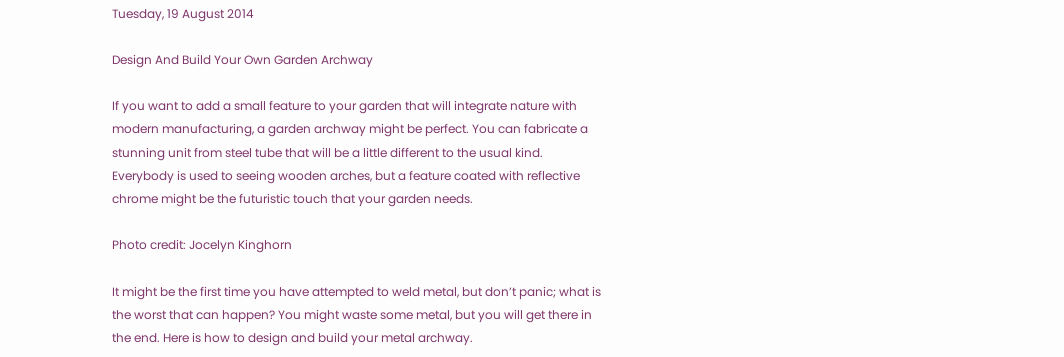Tuesday, 19 August 2014

Design And Build Your Own Garden Archway

If you want to add a small feature to your garden that will integrate nature with modern manufacturing, a garden archway might be perfect. You can fabricate a stunning unit from steel tube that will be a little different to the usual kind. Everybody is used to seeing wooden arches, but a feature coated with reflective chrome might be the futuristic touch that your garden needs.

Photo credit: Jocelyn Kinghorn

It might be the first time you have attempted to weld metal, but don’t panic; what is the worst that can happen? You might waste some metal, but you will get there in the end. Here is how to design and build your metal archway.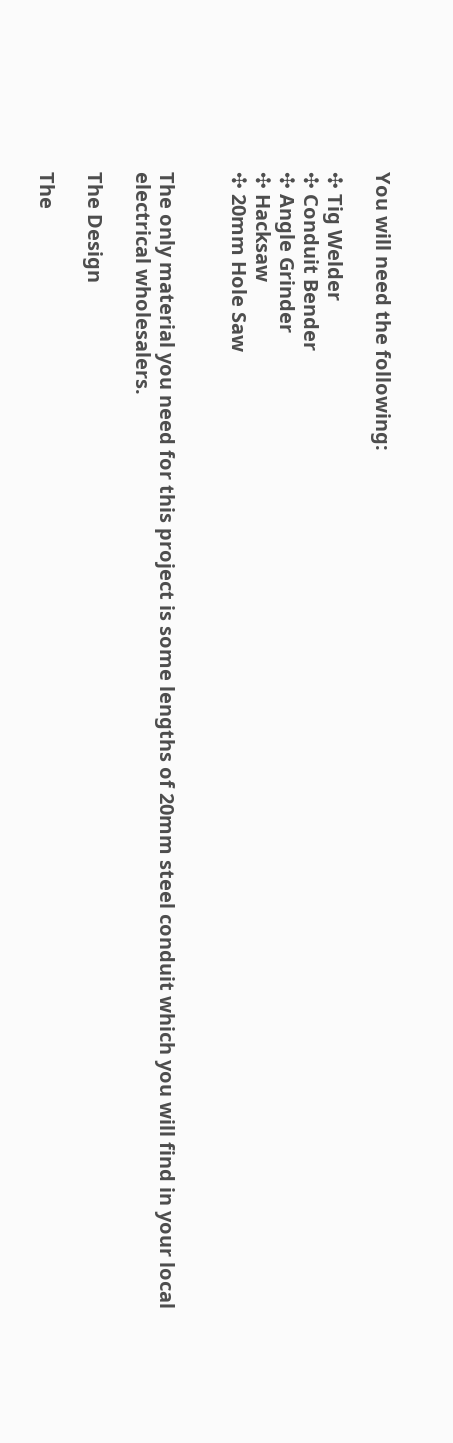You will need the following:

✣ Tig Welder
✣ Conduit Bender
✣ Angle Grinder
✣ Hacksaw
✣ 20mm Hole Saw


The only material you need for this project is some lengths of 20mm steel conduit which you will find in your local electrical wholesalers.

The Design

The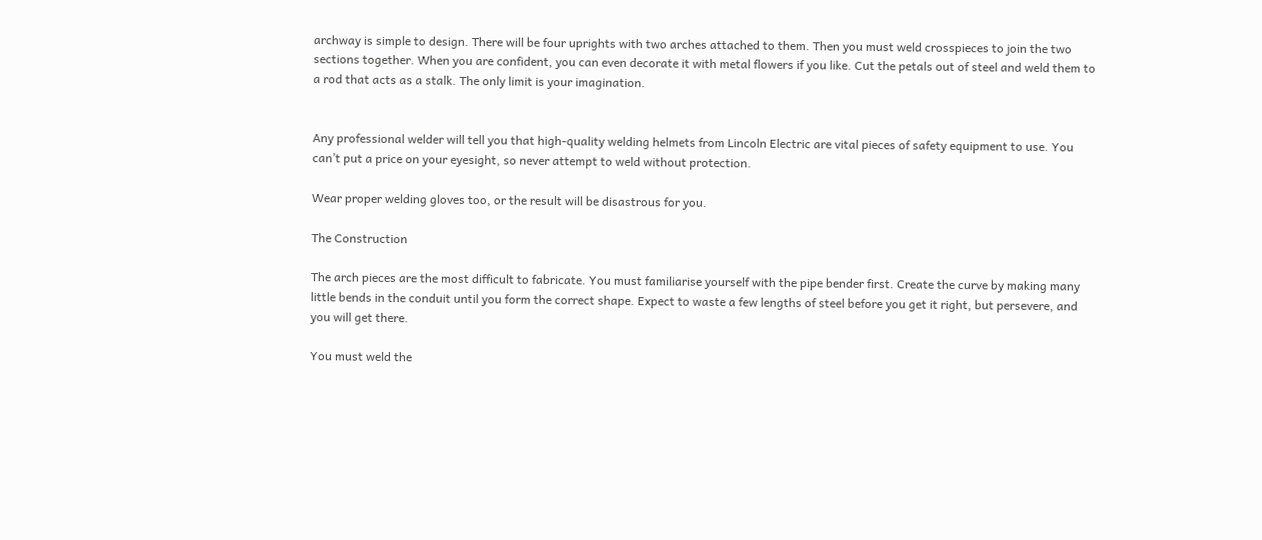archway is simple to design. There will be four uprights with two arches attached to them. Then you must weld crosspieces to join the two sections together. When you are confident, you can even decorate it with metal flowers if you like. Cut the petals out of steel and weld them to a rod that acts as a stalk. The only limit is your imagination.


Any professional welder will tell you that high-quality welding helmets from Lincoln Electric are vital pieces of safety equipment to use. You can’t put a price on your eyesight, so never attempt to weld without protection.

Wear proper welding gloves too, or the result will be disastrous for you.

The Construction

The arch pieces are the most difficult to fabricate. You must familiarise yourself with the pipe bender first. Create the curve by making many little bends in the conduit until you form the correct shape. Expect to waste a few lengths of steel before you get it right, but persevere, and you will get there.

You must weld the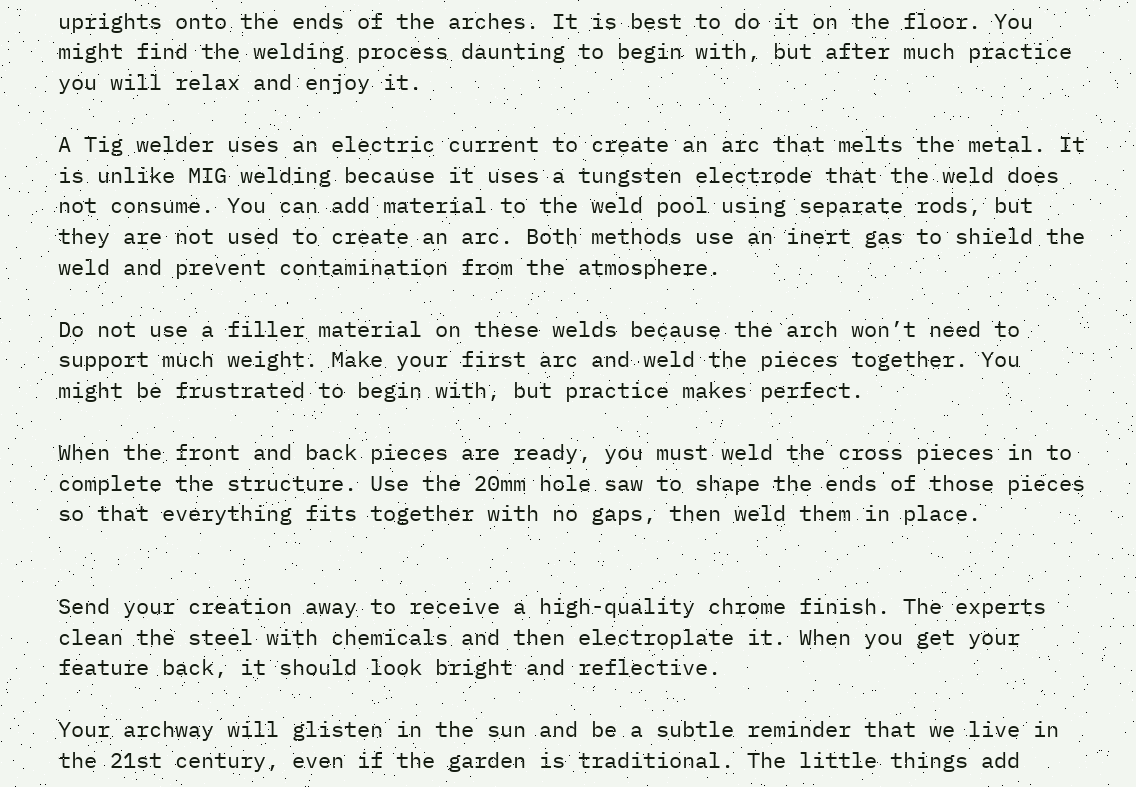uprights onto the ends of the arches. It is best to do it on the floor. You might find the welding process daunting to begin with, but after much practice you will relax and enjoy it.

A Tig welder uses an electric current to create an arc that melts the metal. It is unlike MIG welding because it uses a tungsten electrode that the weld does not consume. You can add material to the weld pool using separate rods, but they are not used to create an arc. Both methods use an inert gas to shield the weld and prevent contamination from the atmosphere.

Do not use a filler material on these welds because the arch won’t need to support much weight. Make your first arc and weld the pieces together. You might be frustrated to begin with, but practice makes perfect.

When the front and back pieces are ready, you must weld the cross pieces in to complete the structure. Use the 20mm hole saw to shape the ends of those pieces so that everything fits together with no gaps, then weld them in place.


Send your creation away to receive a high-quality chrome finish. The experts clean the steel with chemicals and then electroplate it. When you get your feature back, it should look bright and reflective.

Your archway will glisten in the sun and be a subtle reminder that we live in the 21st century, even if the garden is traditional. The little things add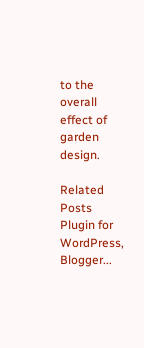to the overall effect of garden design.

Related Posts Plugin for WordPress, Blogger...